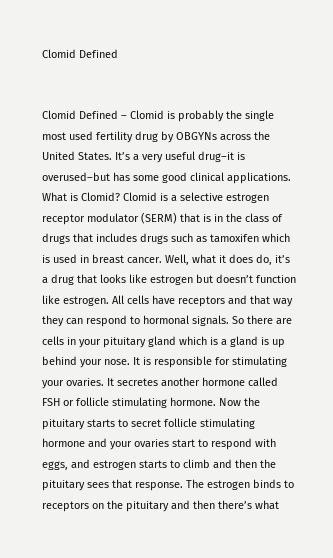Clomid Defined


Clomid Defined – Clomid is probably the single most used fertility drug by OBGYNs across the United States. It’s a very useful drug–it is overused–but has some good clinical applications. What is Clomid? Clomid is a selective estrogen receptor modulator (SERM) that is in the class of drugs that includes drugs such as tamoxifen which is used in breast cancer. Well, what it does do, it’s a drug that looks like estrogen but doesn’t function like estrogen. All cells have receptors and that way they can respond to hormonal signals. So there are cells in your pituitary gland which is a gland is up behind your nose. It is responsible for stimulating your ovaries. It secretes another hormone called FSH or follicle stimulating hormone. Now the pituitary starts to secret follicle stimulating hormone and your ovaries start to respond with eggs, and estrogen starts to climb and then the pituitary sees that response. The estrogen binds to receptors on the pituitary and then there’s what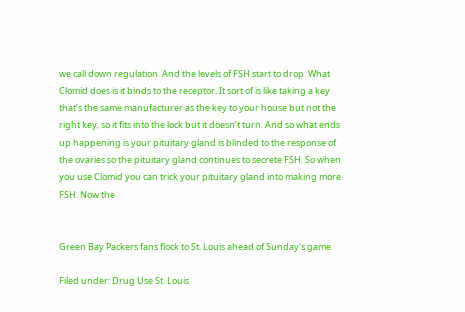we call down regulation. And the levels of FSH start to drop. What Clomid does is it binds to the receptor. It sort of is like taking a key that’s the same manufacturer as the key to your house but not the right key, so it fits into the lock but it doesn’t turn. And so what ends up happening is your pituitary gland is blinded to the response of the ovaries so the pituitary gland continues to secrete FSH. So when you use Clomid you can trick your pituitary gland into making more FSH. Now the


Green Bay Packers fans flock to St. Louis ahead of Sunday's game

Filed under: Drug Use St. Louis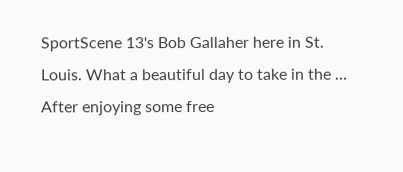SportScene 13's Bob Gallaher here in St. Louis. What a beautiful day to take in the … After enjoying some free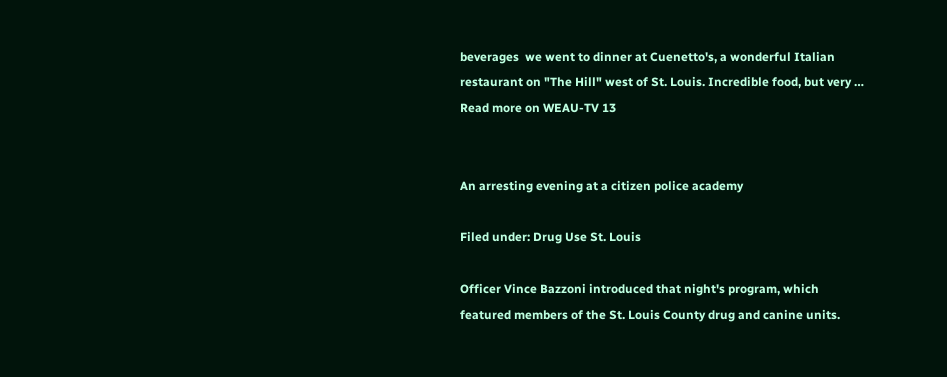beverages  we went to dinner at Cuenetto's, a wonderful Italian restaurant on "The Hill" west of St. Louis. Incredible food, but very …
Read more on WEAU-TV 13


An arresting evening at a citizen police academy

Filed under: Drug Use St. Louis

Officer Vince Bazzoni introduced that night's program, which featured members of the St. Louis County drug and canine units.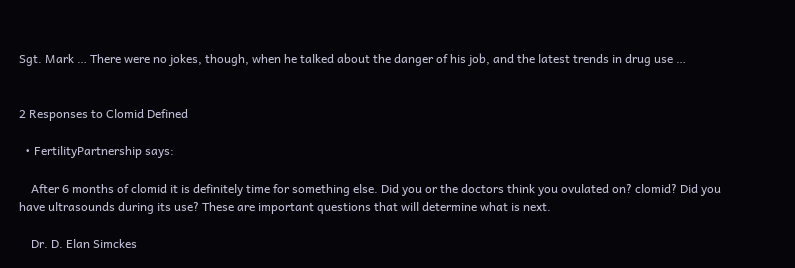Sgt. Mark … There were no jokes, though, when he talked about the danger of his job, and the latest trends in drug use …


2 Responses to Clomid Defined

  • FertilityPartnership says:

    After 6 months of clomid it is definitely time for something else. Did you or the doctors think you ovulated on? clomid? Did you have ultrasounds during its use? These are important questions that will determine what is next.

    Dr. D. Elan Simckes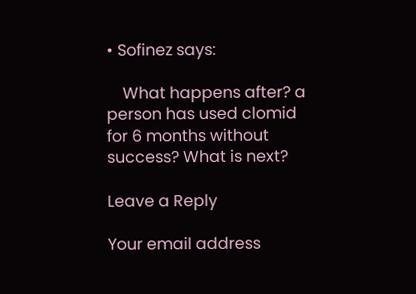• Sofinez says:

    What happens after? a person has used clomid for 6 months without success? What is next?

Leave a Reply

Your email address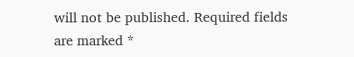will not be published. Required fields are marked *